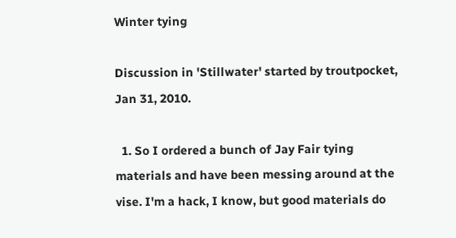Winter tying

Discussion in 'Stillwater' started by troutpocket, Jan 31, 2010.

  1. So I ordered a bunch of Jay Fair tying materials and have been messing around at the vise. I'm a hack, I know, but good materials do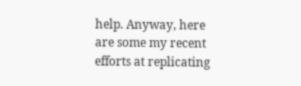help. Anyway, here are some my recent efforts at replicating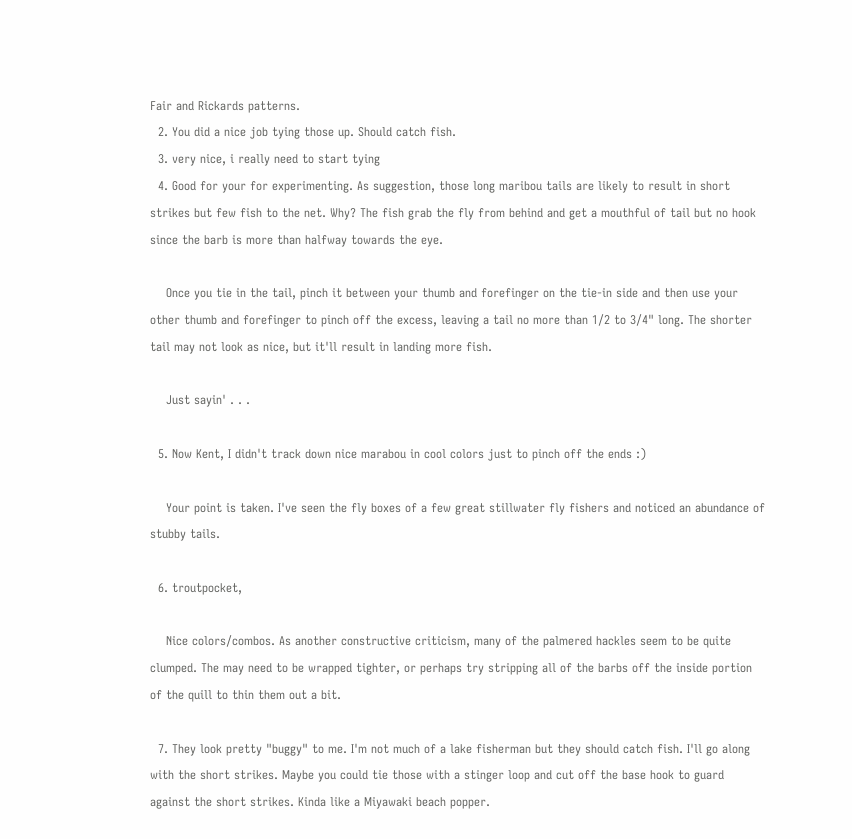Fair and Rickards patterns.
  2. You did a nice job tying those up. Should catch fish.
  3. very nice, i really need to start tying
  4. Good for your for experimenting. As suggestion, those long maribou tails are likely to result in short strikes but few fish to the net. Why? The fish grab the fly from behind and get a mouthful of tail but no hook since the barb is more than halfway towards the eye.

    Once you tie in the tail, pinch it between your thumb and forefinger on the tie-in side and then use your other thumb and forefinger to pinch off the excess, leaving a tail no more than 1/2 to 3/4" long. The shorter tail may not look as nice, but it'll result in landing more fish.

    Just sayin' . . .

  5. Now Kent, I didn't track down nice marabou in cool colors just to pinch off the ends :)

    Your point is taken. I've seen the fly boxes of a few great stillwater fly fishers and noticed an abundance of stubby tails.

  6. troutpocket,

    Nice colors/combos. As another constructive criticism, many of the palmered hackles seem to be quite clumped. The may need to be wrapped tighter, or perhaps try stripping all of the barbs off the inside portion of the quill to thin them out a bit.

  7. They look pretty "buggy" to me. I'm not much of a lake fisherman but they should catch fish. I'll go along with the short strikes. Maybe you could tie those with a stinger loop and cut off the base hook to guard against the short strikes. Kinda like a Miyawaki beach popper.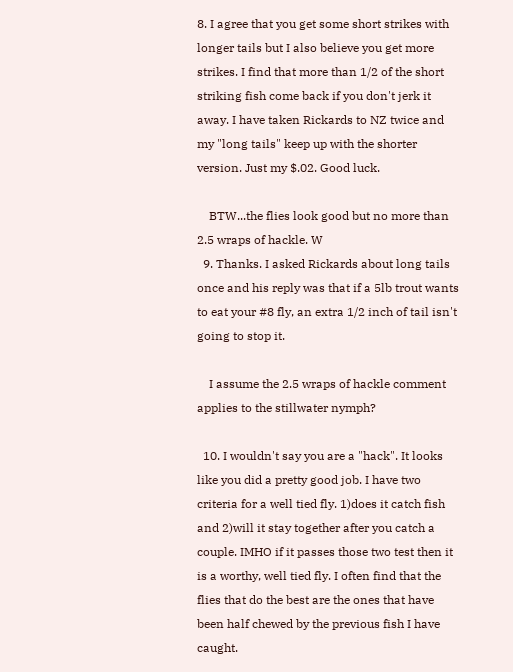8. I agree that you get some short strikes with longer tails but I also believe you get more strikes. I find that more than 1/2 of the short striking fish come back if you don't jerk it away. I have taken Rickards to NZ twice and my "long tails" keep up with the shorter version. Just my $.02. Good luck.

    BTW...the flies look good but no more than 2.5 wraps of hackle. W
  9. Thanks. I asked Rickards about long tails once and his reply was that if a 5lb trout wants to eat your #8 fly, an extra 1/2 inch of tail isn't going to stop it.

    I assume the 2.5 wraps of hackle comment applies to the stillwater nymph?

  10. I wouldn't say you are a "hack". It looks like you did a pretty good job. I have two criteria for a well tied fly. 1)does it catch fish and 2)will it stay together after you catch a couple. IMHO if it passes those two test then it is a worthy, well tied fly. I often find that the flies that do the best are the ones that have been half chewed by the previous fish I have caught.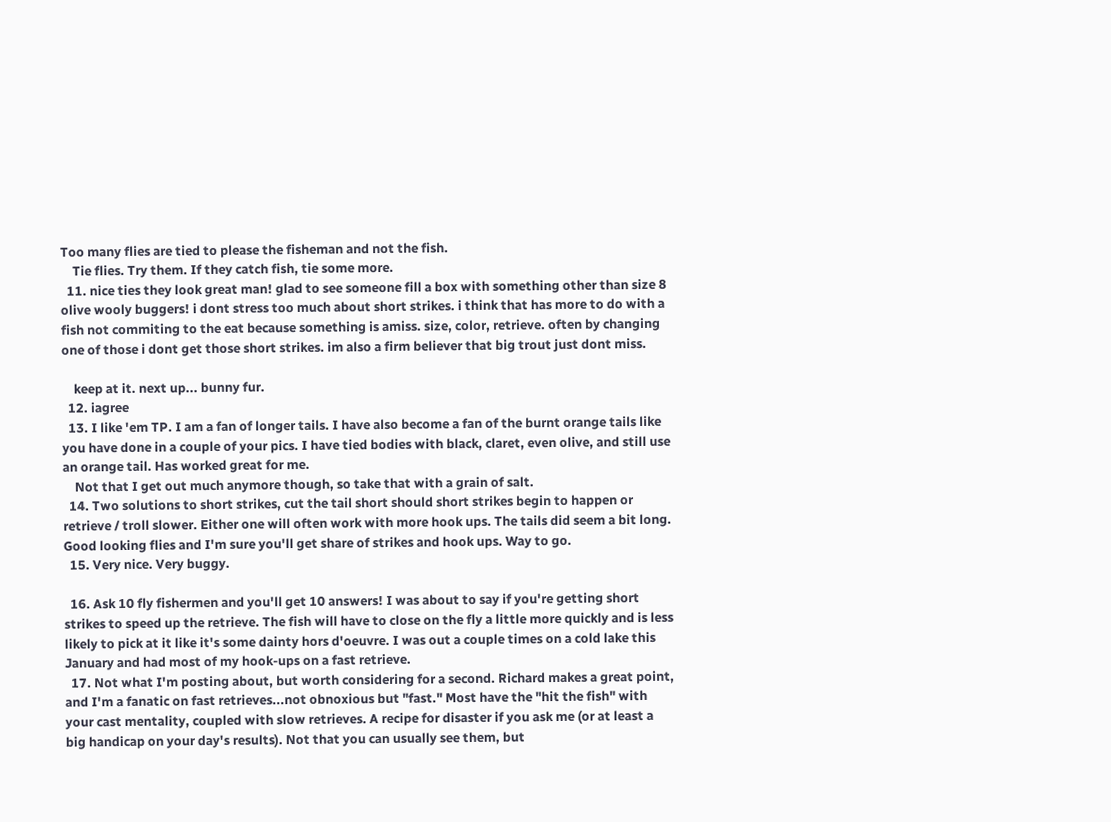Too many flies are tied to please the fisheman and not the fish.
    Tie flies. Try them. If they catch fish, tie some more.
  11. nice ties they look great man! glad to see someone fill a box with something other than size 8 olive wooly buggers! i dont stress too much about short strikes. i think that has more to do with a fish not commiting to the eat because something is amiss. size, color, retrieve. often by changing one of those i dont get those short strikes. im also a firm believer that big trout just dont miss.

    keep at it. next up... bunny fur.
  12. iagree
  13. I like 'em TP. I am a fan of longer tails. I have also become a fan of the burnt orange tails like you have done in a couple of your pics. I have tied bodies with black, claret, even olive, and still use an orange tail. Has worked great for me.
    Not that I get out much anymore though, so take that with a grain of salt.
  14. Two solutions to short strikes, cut the tail short should short strikes begin to happen or retrieve / troll slower. Either one will often work with more hook ups. The tails did seem a bit long. Good looking flies and I'm sure you'll get share of strikes and hook ups. Way to go.
  15. Very nice. Very buggy.

  16. Ask 10 fly fishermen and you'll get 10 answers! I was about to say if you're getting short strikes to speed up the retrieve. The fish will have to close on the fly a little more quickly and is less likely to pick at it like it's some dainty hors d'oeuvre. I was out a couple times on a cold lake this January and had most of my hook-ups on a fast retrieve.
  17. Not what I'm posting about, but worth considering for a second. Richard makes a great point, and I'm a fanatic on fast retrieves...not obnoxious but "fast." Most have the "hit the fish" with your cast mentality, coupled with slow retrieves. A recipe for disaster if you ask me (or at least a big handicap on your day's results). Not that you can usually see them, but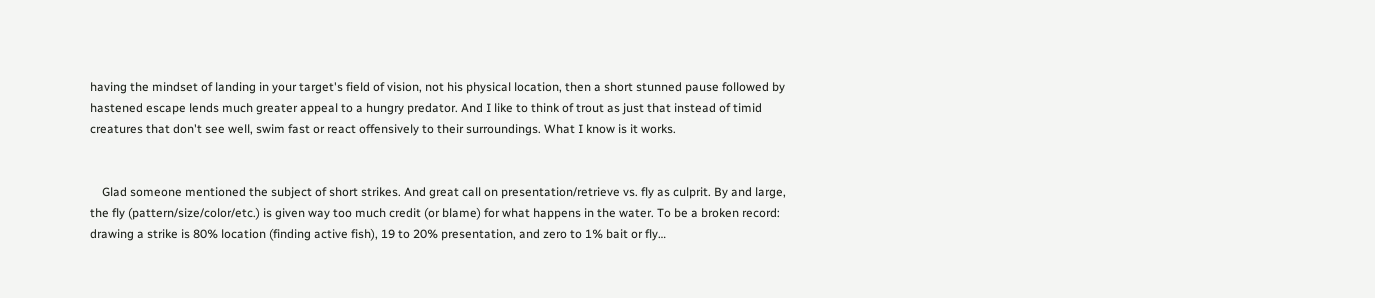having the mindset of landing in your target's field of vision, not his physical location, then a short stunned pause followed by hastened escape lends much greater appeal to a hungry predator. And I like to think of trout as just that instead of timid creatures that don't see well, swim fast or react offensively to their surroundings. What I know is it works.


    Glad someone mentioned the subject of short strikes. And great call on presentation/retrieve vs. fly as culprit. By and large, the fly (pattern/size/color/etc.) is given way too much credit (or blame) for what happens in the water. To be a broken record: drawing a strike is 80% location (finding active fish), 19 to 20% presentation, and zero to 1% bait or fly…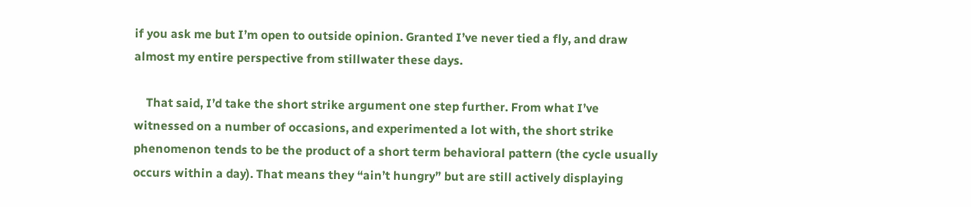if you ask me but I’m open to outside opinion. Granted I’ve never tied a fly, and draw almost my entire perspective from stillwater these days.

    That said, I’d take the short strike argument one step further. From what I’ve witnessed on a number of occasions, and experimented a lot with, the short strike phenomenon tends to be the product of a short term behavioral pattern (the cycle usually occurs within a day). That means they “ain’t hungry” but are still actively displaying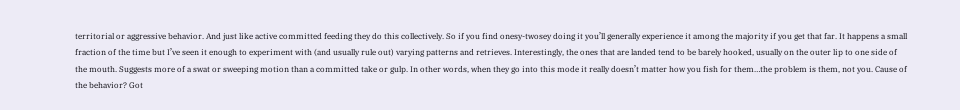territorial or aggressive behavior. And just like active committed feeding they do this collectively. So if you find onesy-twosey doing it you’ll generally experience it among the majority if you get that far. It happens a small fraction of the time but I’ve seen it enough to experiment with (and usually rule out) varying patterns and retrieves. Interestingly, the ones that are landed tend to be barely hooked, usually on the outer lip to one side of the mouth. Suggests more of a swat or sweeping motion than a committed take or gulp. In other words, when they go into this mode it really doesn’t matter how you fish for them…the problem is them, not you. Cause of the behavior? Got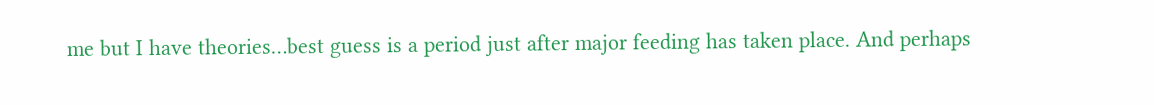me but I have theories…best guess is a period just after major feeding has taken place. And perhaps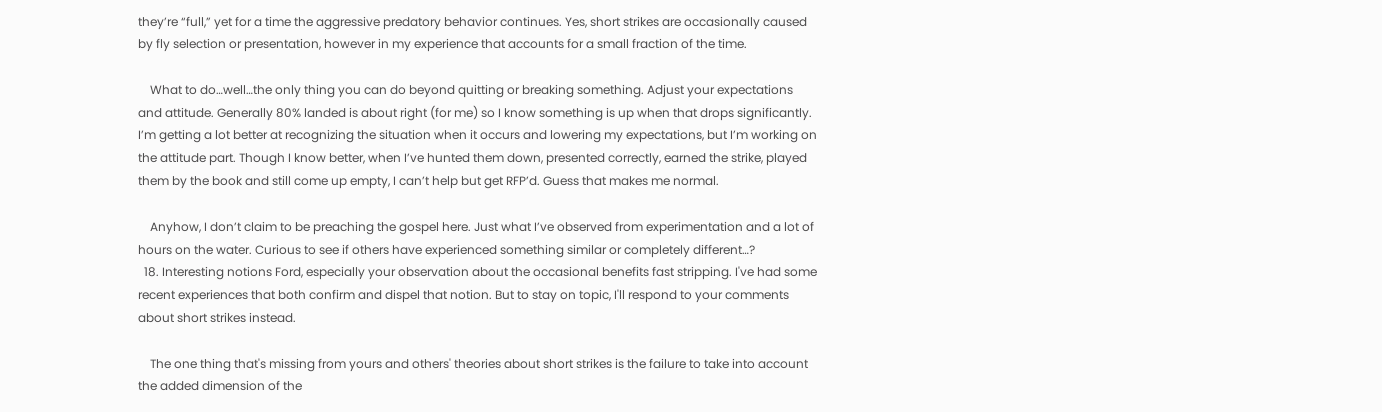they’re “full,” yet for a time the aggressive predatory behavior continues. Yes, short strikes are occasionally caused by fly selection or presentation, however in my experience that accounts for a small fraction of the time.

    What to do…well…the only thing you can do beyond quitting or breaking something. Adjust your expectations and attitude. Generally 80% landed is about right (for me) so I know something is up when that drops significantly. I’m getting a lot better at recognizing the situation when it occurs and lowering my expectations, but I’m working on the attitude part. Though I know better, when I’ve hunted them down, presented correctly, earned the strike, played them by the book and still come up empty, I can’t help but get RFP’d. Guess that makes me normal.

    Anyhow, I don’t claim to be preaching the gospel here. Just what I’ve observed from experimentation and a lot of hours on the water. Curious to see if others have experienced something similar or completely different…?
  18. Interesting notions Ford, especially your observation about the occasional benefits fast stripping. I've had some recent experiences that both confirm and dispel that notion. But to stay on topic, I'll respond to your comments about short strikes instead.

    The one thing that's missing from yours and others' theories about short strikes is the failure to take into account the added dimension of the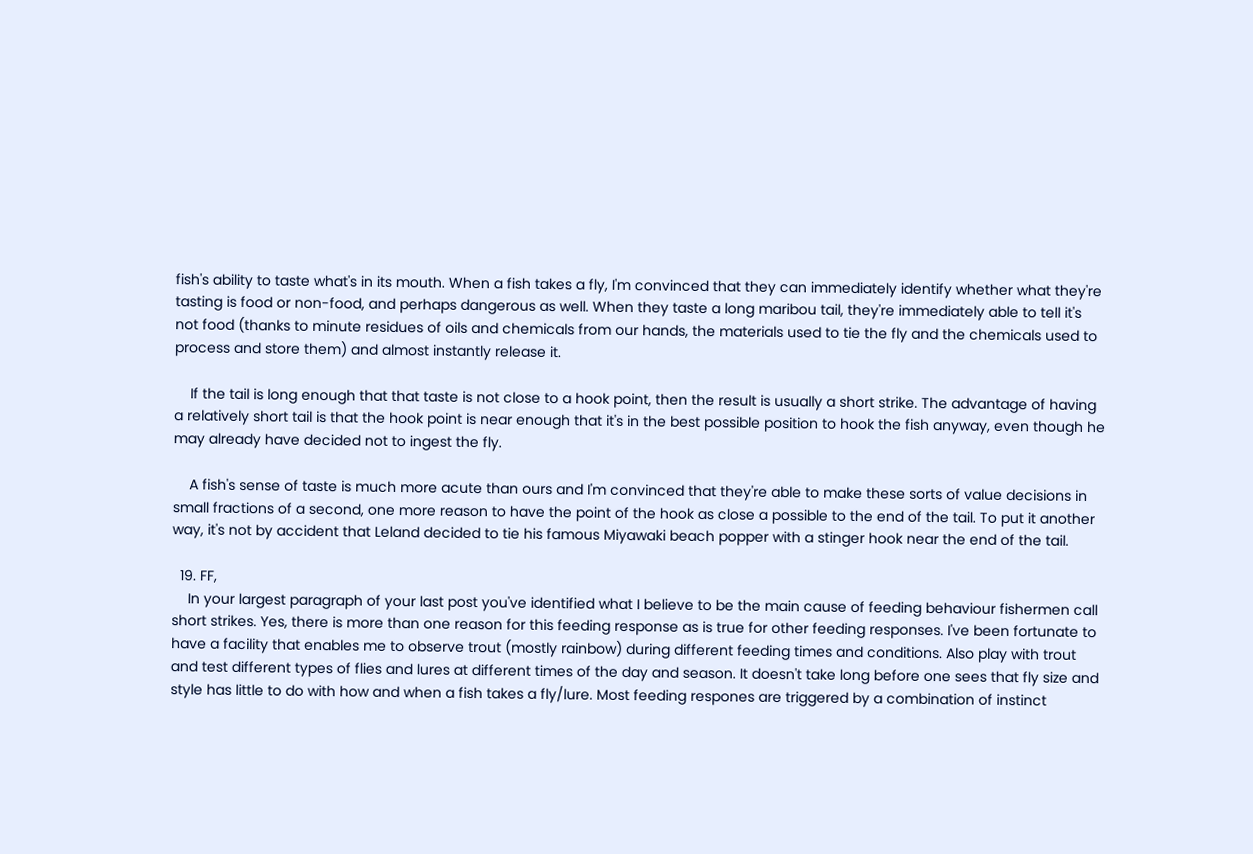fish's ability to taste what's in its mouth. When a fish takes a fly, I'm convinced that they can immediately identify whether what they're tasting is food or non-food, and perhaps dangerous as well. When they taste a long maribou tail, they're immediately able to tell it's not food (thanks to minute residues of oils and chemicals from our hands, the materials used to tie the fly and the chemicals used to process and store them) and almost instantly release it.

    If the tail is long enough that that taste is not close to a hook point, then the result is usually a short strike. The advantage of having a relatively short tail is that the hook point is near enough that it's in the best possible position to hook the fish anyway, even though he may already have decided not to ingest the fly.

    A fish's sense of taste is much more acute than ours and I'm convinced that they're able to make these sorts of value decisions in small fractions of a second, one more reason to have the point of the hook as close a possible to the end of the tail. To put it another way, it's not by accident that Leland decided to tie his famous Miyawaki beach popper with a stinger hook near the end of the tail.

  19. FF,
    In your largest paragraph of your last post you've identified what I believe to be the main cause of feeding behaviour fishermen call short strikes. Yes, there is more than one reason for this feeding response as is true for other feeding responses. I've been fortunate to have a facility that enables me to observe trout (mostly rainbow) during different feeding times and conditions. Also play with trout and test different types of flies and lures at different times of the day and season. It doesn't take long before one sees that fly size and style has little to do with how and when a fish takes a fly/lure. Most feeding respones are triggered by a combination of instinct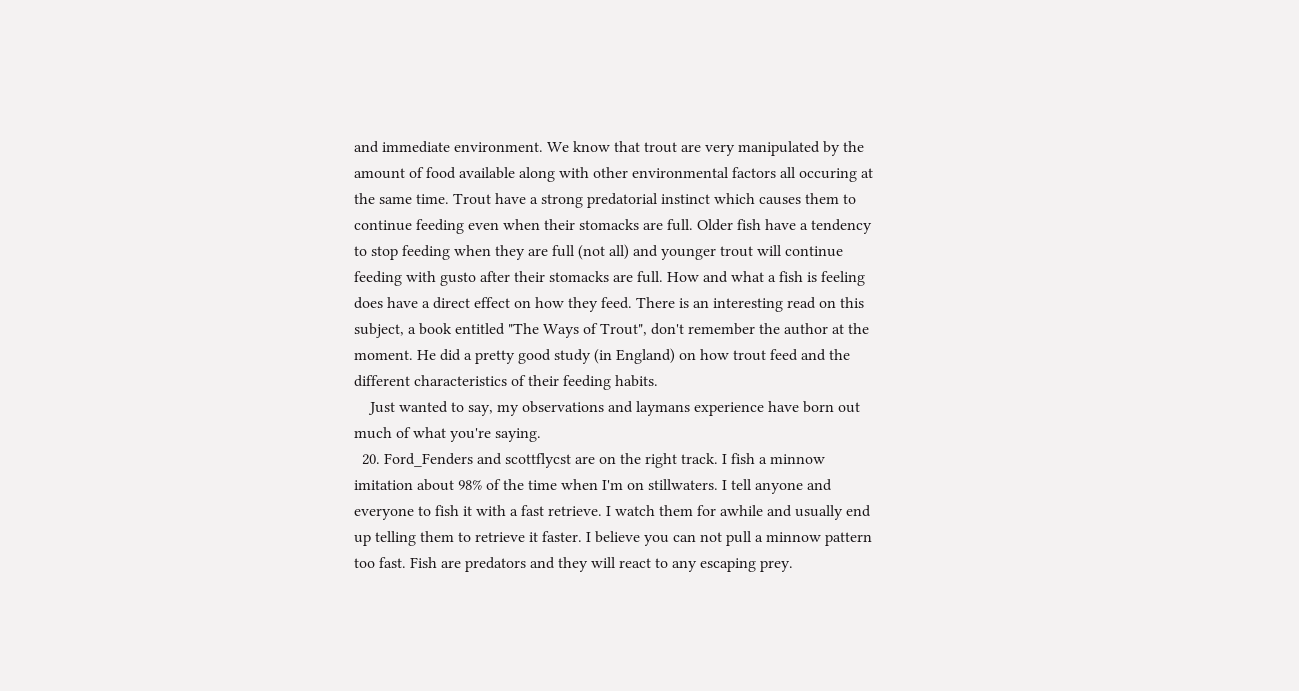and immediate environment. We know that trout are very manipulated by the amount of food available along with other environmental factors all occuring at the same time. Trout have a strong predatorial instinct which causes them to continue feeding even when their stomacks are full. Older fish have a tendency to stop feeding when they are full (not all) and younger trout will continue feeding with gusto after their stomacks are full. How and what a fish is feeling does have a direct effect on how they feed. There is an interesting read on this subject, a book entitled "The Ways of Trout", don't remember the author at the moment. He did a pretty good study (in England) on how trout feed and the different characteristics of their feeding habits.
    Just wanted to say, my observations and laymans experience have born out much of what you're saying.
  20. Ford_Fenders and scottflycst are on the right track. I fish a minnow imitation about 98% of the time when I'm on stillwaters. I tell anyone and everyone to fish it with a fast retrieve. I watch them for awhile and usually end up telling them to retrieve it faster. I believe you can not pull a minnow pattern too fast. Fish are predators and they will react to any escaping prey.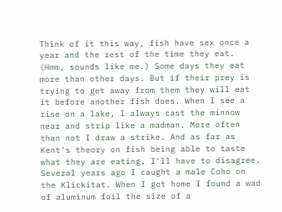Think of it this way, fish have sex once a year and the rest of the time they eat. (Hmm, sounds like me.) Some days they eat more than other days. But if their prey is trying to get away from them they will eat it before another fish does. When I see a rise on a lake, I always cast the minnow near and strip like a madman. More often than not I draw a strike. And as far as Kent's theory on fish being able to taste what they are eating, I'll have to disagree. Several years ago I caught a male Coho on the Klickitat. When I got home I found a wad of aluminum foil the size of a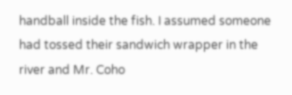handball inside the fish. I assumed someone had tossed their sandwich wrapper in the river and Mr. Coho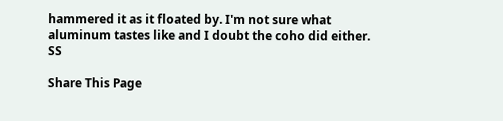hammered it as it floated by. I'm not sure what aluminum tastes like and I doubt the coho did either. SS

Share This Page